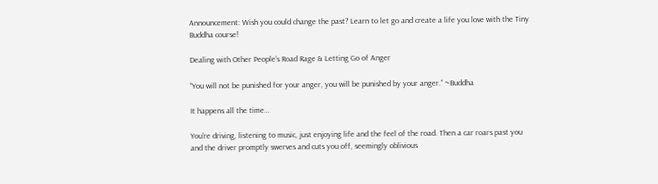Announcement: Wish you could change the past? Learn to let go and create a life you love with the Tiny Buddha course!

Dealing with Other People’s Road Rage & Letting Go of Anger

“You will not be punished for your anger, you will be punished by your anger.” ~Buddha

It happens all the time…

You’re driving, listening to music, just enjoying life and the feel of the road. Then a car roars past you and the driver promptly swerves and cuts you off, seemingly oblivious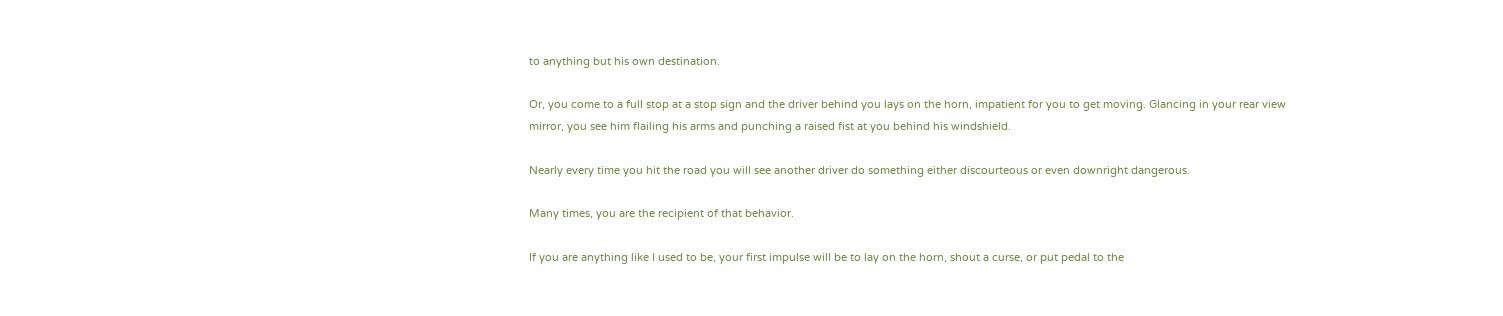to anything but his own destination.

Or, you come to a full stop at a stop sign and the driver behind you lays on the horn, impatient for you to get moving. Glancing in your rear view mirror, you see him flailing his arms and punching a raised fist at you behind his windshield.

Nearly every time you hit the road you will see another driver do something either discourteous or even downright dangerous.

Many times, you are the recipient of that behavior.

If you are anything like I used to be, your first impulse will be to lay on the horn, shout a curse, or put pedal to the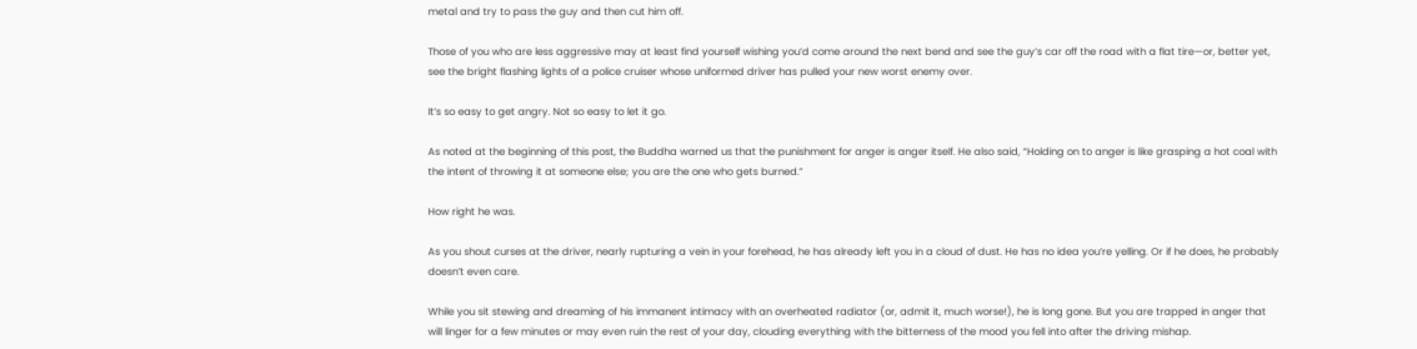metal and try to pass the guy and then cut him off.

Those of you who are less aggressive may at least find yourself wishing you’d come around the next bend and see the guy’s car off the road with a flat tire—or, better yet, see the bright flashing lights of a police cruiser whose uniformed driver has pulled your new worst enemy over.

It’s so easy to get angry. Not so easy to let it go.

As noted at the beginning of this post, the Buddha warned us that the punishment for anger is anger itself. He also said, “Holding on to anger is like grasping a hot coal with the intent of throwing it at someone else; you are the one who gets burned.”

How right he was.

As you shout curses at the driver, nearly rupturing a vein in your forehead, he has already left you in a cloud of dust. He has no idea you’re yelling. Or if he does, he probably doesn’t even care.

While you sit stewing and dreaming of his immanent intimacy with an overheated radiator (or, admit it, much worse!), he is long gone. But you are trapped in anger that will linger for a few minutes or may even ruin the rest of your day, clouding everything with the bitterness of the mood you fell into after the driving mishap.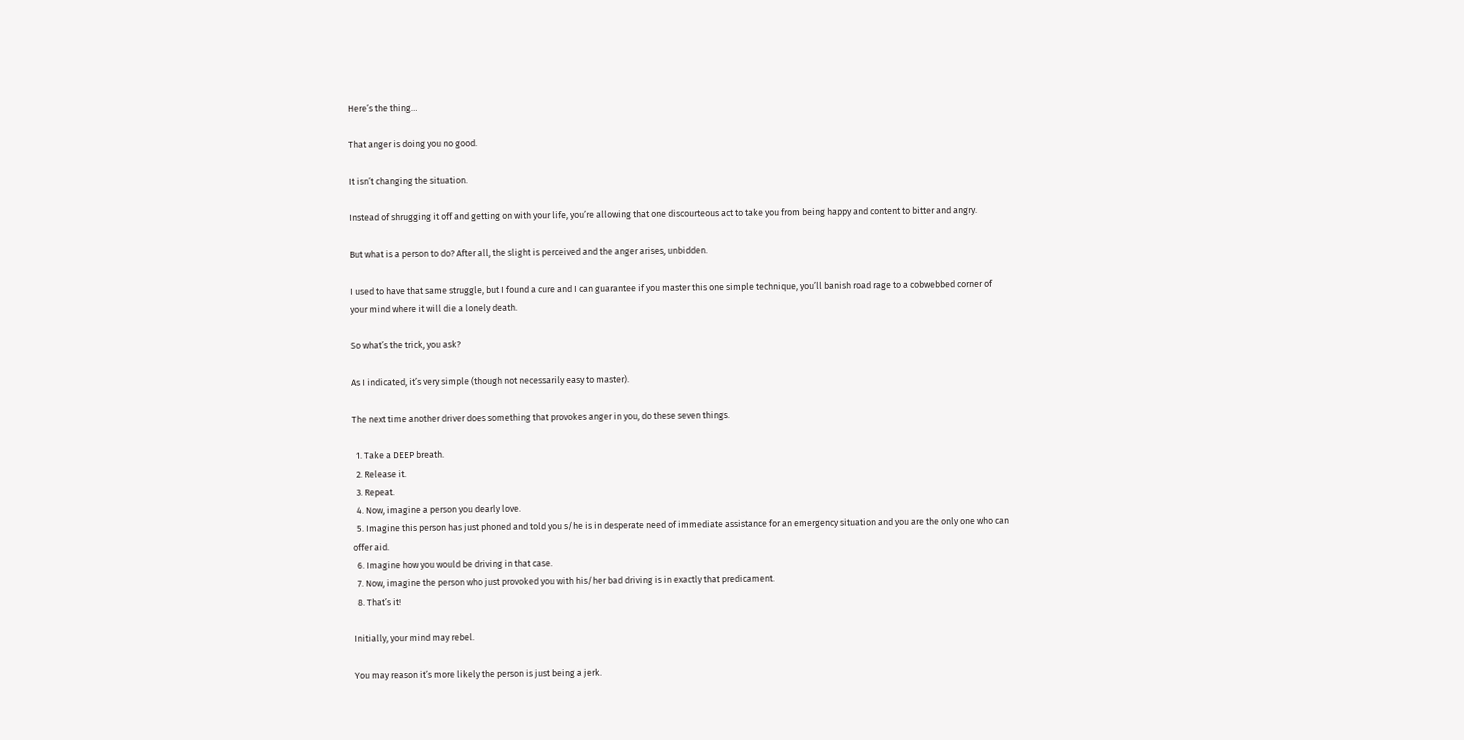Here’s the thing…

That anger is doing you no good.

It isn’t changing the situation.

Instead of shrugging it off and getting on with your life, you’re allowing that one discourteous act to take you from being happy and content to bitter and angry.

But what is a person to do? After all, the slight is perceived and the anger arises, unbidden.

I used to have that same struggle, but I found a cure and I can guarantee if you master this one simple technique, you’ll banish road rage to a cobwebbed corner of your mind where it will die a lonely death.

So what’s the trick, you ask?

As I indicated, it’s very simple (though not necessarily easy to master).

The next time another driver does something that provokes anger in you, do these seven things.

  1. Take a DEEP breath.
  2. Release it.
  3. Repeat.
  4. Now, imagine a person you dearly love.
  5. Imagine this person has just phoned and told you s/he is in desperate need of immediate assistance for an emergency situation and you are the only one who can offer aid.
  6. Imagine how you would be driving in that case.
  7. Now, imagine the person who just provoked you with his/her bad driving is in exactly that predicament.
  8. That’s it!

Initially, your mind may rebel.

You may reason it’s more likely the person is just being a jerk.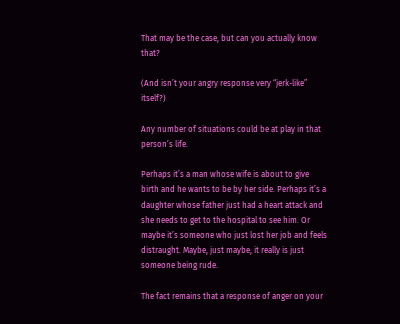That may be the case, but can you actually know that?

(And isn’t your angry response very “jerk-like” itself?)

Any number of situations could be at play in that person’s life.

Perhaps it’s a man whose wife is about to give birth and he wants to be by her side. Perhaps it’s a daughter whose father just had a heart attack and she needs to get to the hospital to see him. Or maybe it’s someone who just lost her job and feels distraught. Maybe, just maybe, it really is just someone being rude.

The fact remains that a response of anger on your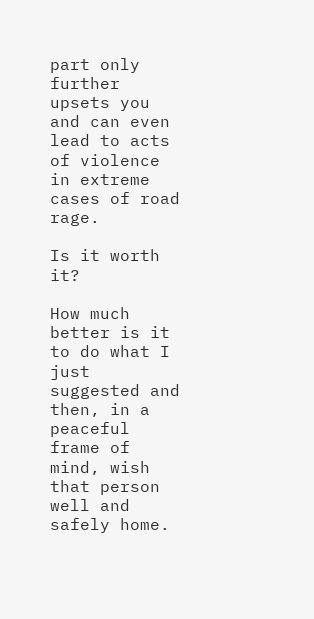part only further upsets you and can even lead to acts of violence in extreme cases of road rage.

Is it worth it?

How much better is it to do what I just suggested and then, in a peaceful frame of mind, wish that person well and safely home.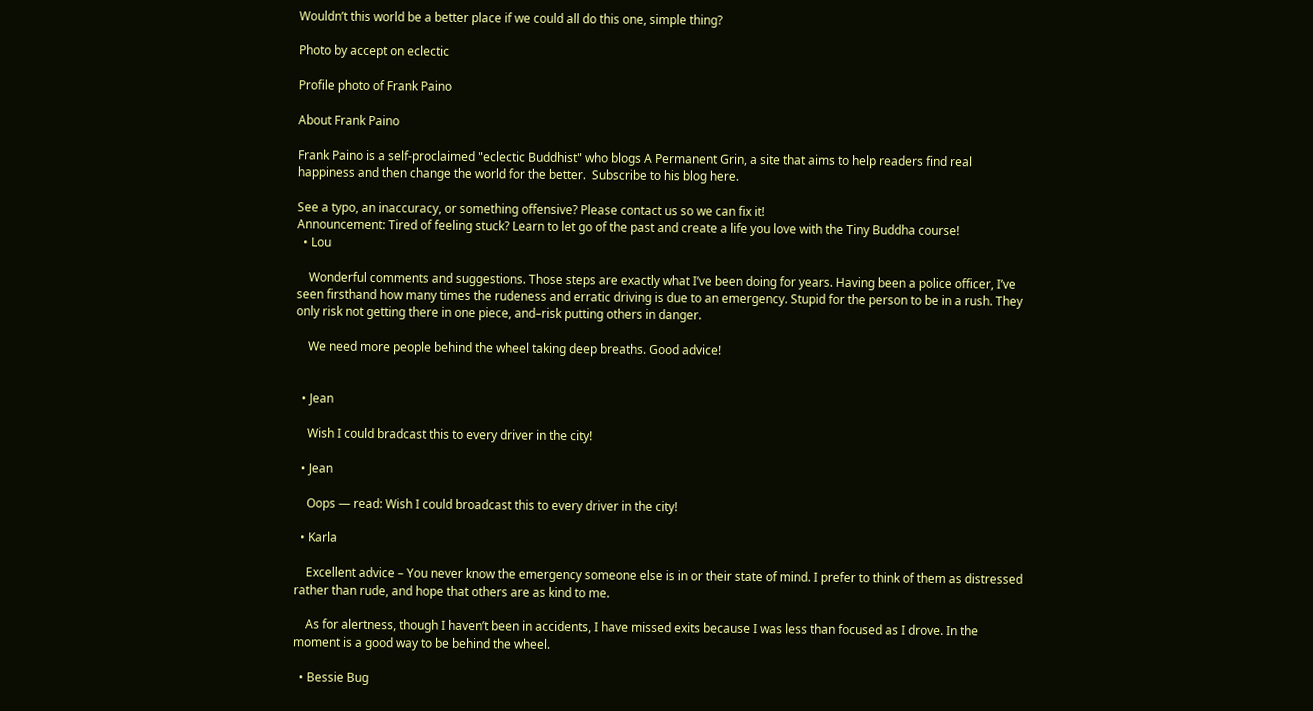Wouldn’t this world be a better place if we could all do this one, simple thing?

Photo by accept on eclectic

Profile photo of Frank Paino

About Frank Paino

Frank Paino is a self-proclaimed "eclectic Buddhist" who blogs A Permanent Grin, a site that aims to help readers find real happiness and then change the world for the better.  Subscribe to his blog here.

See a typo, an inaccuracy, or something offensive? Please contact us so we can fix it!
Announcement: Tired of feeling stuck? Learn to let go of the past and create a life you love with the Tiny Buddha course!
  • Lou

    Wonderful comments and suggestions. Those steps are exactly what I’ve been doing for years. Having been a police officer, I’ve seen firsthand how many times the rudeness and erratic driving is due to an emergency. Stupid for the person to be in a rush. They only risk not getting there in one piece, and–risk putting others in danger.

    We need more people behind the wheel taking deep breaths. Good advice!


  • Jean

    Wish I could bradcast this to every driver in the city!

  • Jean

    Oops — read: Wish I could broadcast this to every driver in the city!

  • Karla

    Excellent advice – You never know the emergency someone else is in or their state of mind. I prefer to think of them as distressed rather than rude, and hope that others are as kind to me.

    As for alertness, though I haven’t been in accidents, I have missed exits because I was less than focused as I drove. In the moment is a good way to be behind the wheel.

  • Bessie Bug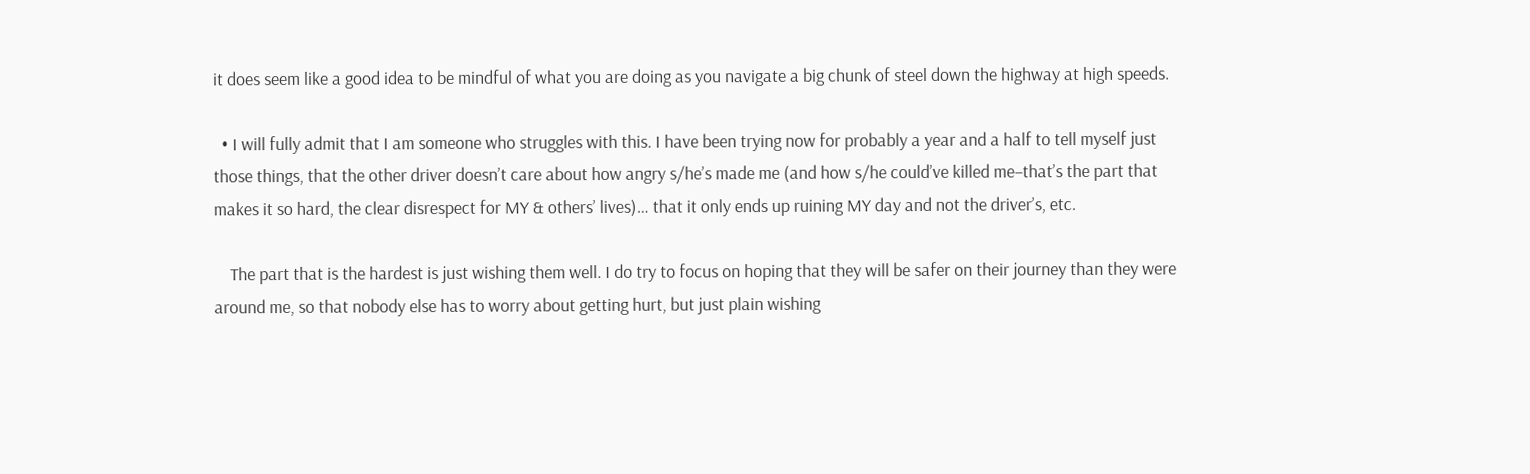it does seem like a good idea to be mindful of what you are doing as you navigate a big chunk of steel down the highway at high speeds.

  • I will fully admit that I am someone who struggles with this. I have been trying now for probably a year and a half to tell myself just those things, that the other driver doesn’t care about how angry s/he’s made me (and how s/he could’ve killed me–that’s the part that makes it so hard, the clear disrespect for MY & others’ lives)… that it only ends up ruining MY day and not the driver’s, etc.

    The part that is the hardest is just wishing them well. I do try to focus on hoping that they will be safer on their journey than they were around me, so that nobody else has to worry about getting hurt, but just plain wishing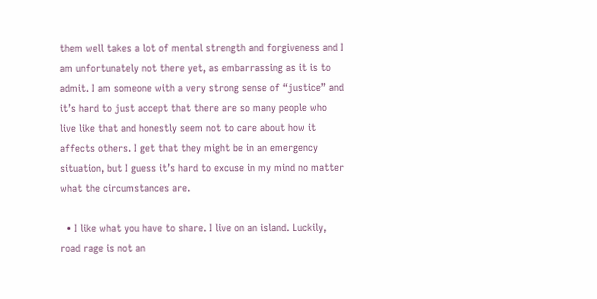them well takes a lot of mental strength and forgiveness and I am unfortunately not there yet, as embarrassing as it is to admit. I am someone with a very strong sense of “justice” and it’s hard to just accept that there are so many people who live like that and honestly seem not to care about how it affects others. I get that they might be in an emergency situation, but I guess it’s hard to excuse in my mind no matter what the circumstances are.

  • I like what you have to share. I live on an island. Luckily, road rage is not an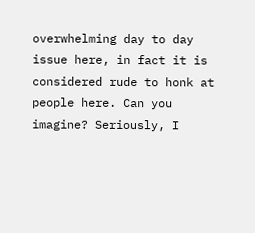overwhelming day to day issue here, in fact it is considered rude to honk at people here. Can you imagine? Seriously, I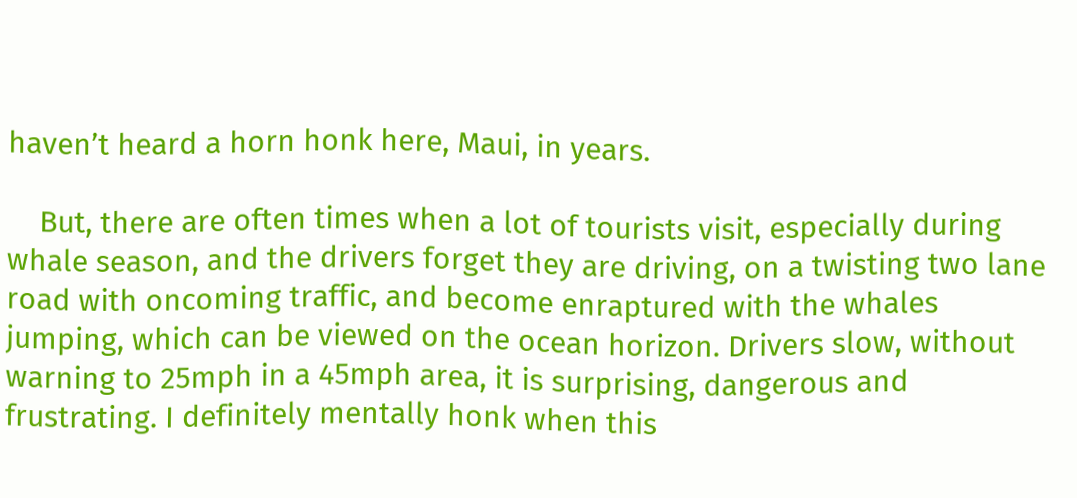haven’t heard a horn honk here, Maui, in years.

    But, there are often times when a lot of tourists visit, especially during whale season, and the drivers forget they are driving, on a twisting two lane road with oncoming traffic, and become enraptured with the whales jumping, which can be viewed on the ocean horizon. Drivers slow, without warning to 25mph in a 45mph area, it is surprising, dangerous and frustrating. I definitely mentally honk when this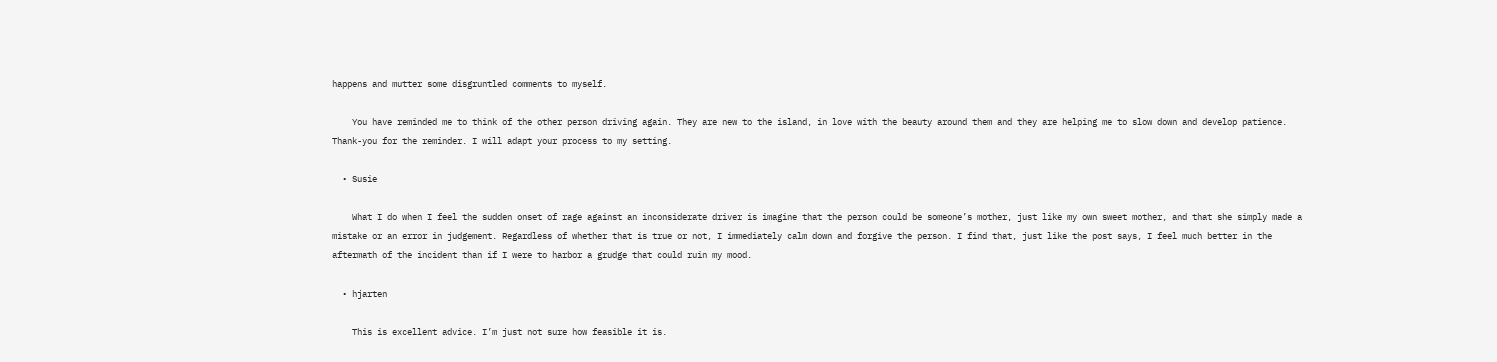happens and mutter some disgruntled comments to myself.

    You have reminded me to think of the other person driving again. They are new to the island, in love with the beauty around them and they are helping me to slow down and develop patience. Thank-you for the reminder. I will adapt your process to my setting.

  • Susie

    What I do when I feel the sudden onset of rage against an inconsiderate driver is imagine that the person could be someone’s mother, just like my own sweet mother, and that she simply made a mistake or an error in judgement. Regardless of whether that is true or not, I immediately calm down and forgive the person. I find that, just like the post says, I feel much better in the aftermath of the incident than if I were to harbor a grudge that could ruin my mood.

  • hjarten

    This is excellent advice. I’m just not sure how feasible it is.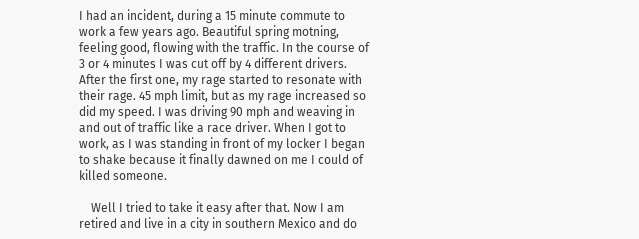I had an incident, during a 15 minute commute to work a few years ago. Beautiful spring motning, feeling good, flowing with the traffic. In the course of 3 or 4 minutes I was cut off by 4 different drivers. After the first one, my rage started to resonate with their rage. 45 mph limit, but as my rage increased so did my speed. I was driving 90 mph and weaving in and out of traffic like a race driver. When I got to work, as I was standing in front of my locker I began to shake because it finally dawned on me I could of killed someone.

    Well I tried to take it easy after that. Now I am retired and live in a city in southern Mexico and do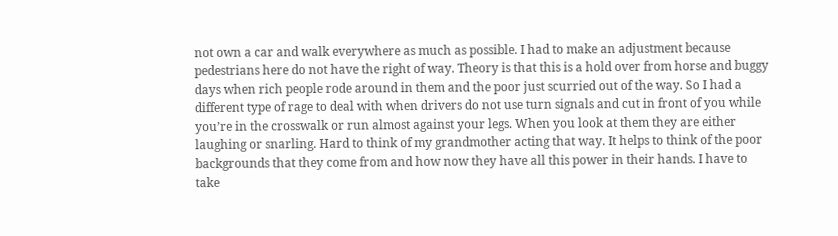not own a car and walk everywhere as much as possible. I had to make an adjustment because pedestrians here do not have the right of way. Theory is that this is a hold over from horse and buggy days when rich people rode around in them and the poor just scurried out of the way. So I had a different type of rage to deal with when drivers do not use turn signals and cut in front of you while you’re in the crosswalk or run almost against your legs. When you look at them they are either laughing or snarling. Hard to think of my grandmother acting that way. It helps to think of the poor backgrounds that they come from and how now they have all this power in their hands. I have to take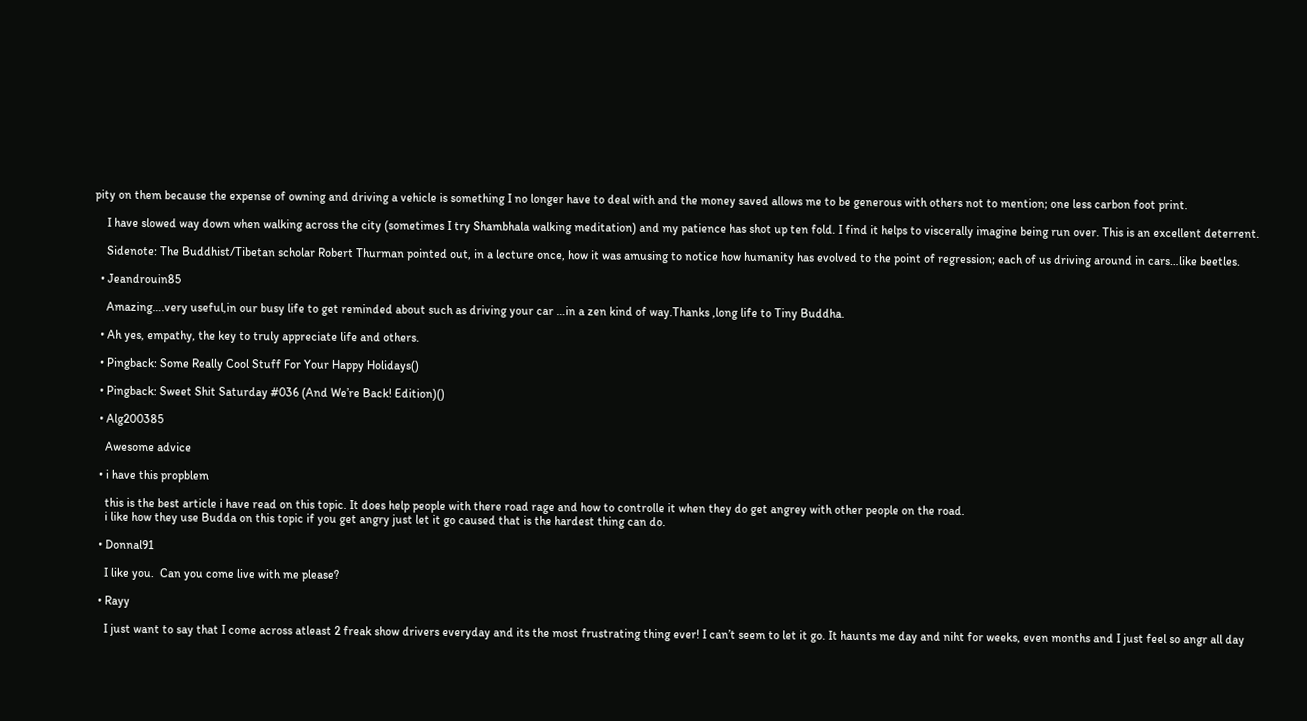pity on them because the expense of owning and driving a vehicle is something I no longer have to deal with and the money saved allows me to be generous with others not to mention; one less carbon foot print.

    I have slowed way down when walking across the city (sometimes I try Shambhala walking meditation) and my patience has shot up ten fold. I find it helps to viscerally imagine being run over. This is an excellent deterrent.

    Sidenote: The Buddhist/Tibetan scholar Robert Thurman pointed out, in a lecture once, how it was amusing to notice how humanity has evolved to the point of regression; each of us driving around in cars…like beetles.

  • Jeandrouin85

    Amazing….very useful,in our busy life to get reminded about such as driving your car …in a zen kind of way.Thanks ,long life to Tiny Buddha.

  • Ah yes, empathy, the key to truly appreciate life and others.

  • Pingback: Some Really Cool Stuff For Your Happy Holidays()

  • Pingback: Sweet Shit Saturday #036 (And We’re Back! Edition)()

  • Alg200385

    Awesome advice

  • i have this propblem

    this is the best article i have read on this topic. It does help people with there road rage and how to controlle it when they do get angrey with other people on the road.
    i like how they use Budda on this topic if you get angry just let it go caused that is the hardest thing can do.

  • Donnal91

    I like you.  Can you come live with me please?

  • Rayy

    I just want to say that I come across atleast 2 freak show drivers everyday and its the most frustrating thing ever! I can’t seem to let it go. It haunts me day and niht for weeks, even months and I just feel so angr all day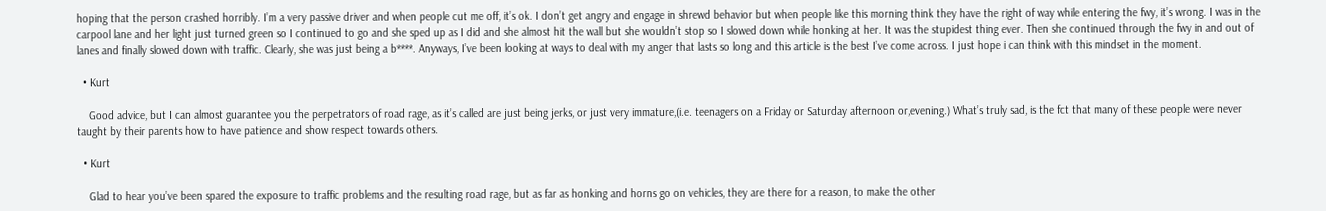hoping that the person crashed horribly. I’m a very passive driver and when people cut me off, it’s ok. I don’t get angry and engage in shrewd behavior but when people like this morning think they have the right of way while entering the fwy, it’s wrong. I was in the carpool lane and her light just turned green so I continued to go and she sped up as I did and she almost hit the wall but she wouldn’t stop so I slowed down while honking at her. It was the stupidest thing ever. Then she continued through the fwy in and out of lanes and finally slowed down with traffic. Clearly, she was just being a b****. Anyways, I’ve been looking at ways to deal with my anger that lasts so long and this article is the best I’ve come across. I just hope i can think with this mindset in the moment.

  • Kurt

    Good advice, but I can almost guarantee you the perpetrators of road rage, as it’s called are just being jerks, or just very immature,(i.e. teenagers on a Friday or Saturday afternoon or,evening.) What’s truly sad, is the fct that many of these people were never taught by their parents how to have patience and show respect towards others.

  • Kurt

    Glad to hear you’ve been spared the exposure to traffic problems and the resulting road rage, but as far as honking and horns go on vehicles, they are there for a reason, to make the other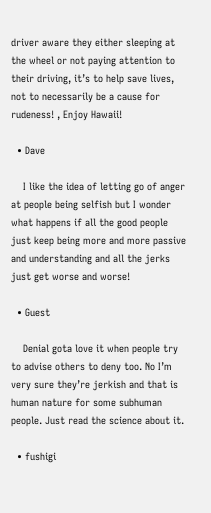driver aware they either sleeping at the wheel or not paying attention to their driving, it’s to help save lives, not to necessarily be a cause for rudeness! , Enjoy Hawaii!

  • Dave

    I like the idea of letting go of anger at people being selfish but I wonder what happens if all the good people just keep being more and more passive and understanding and all the jerks just get worse and worse!

  • Guest

    Denial gota love it when people try to advise others to deny too. No I’m very sure they’re jerkish and that is human nature for some subhuman people. Just read the science about it.

  • fushigi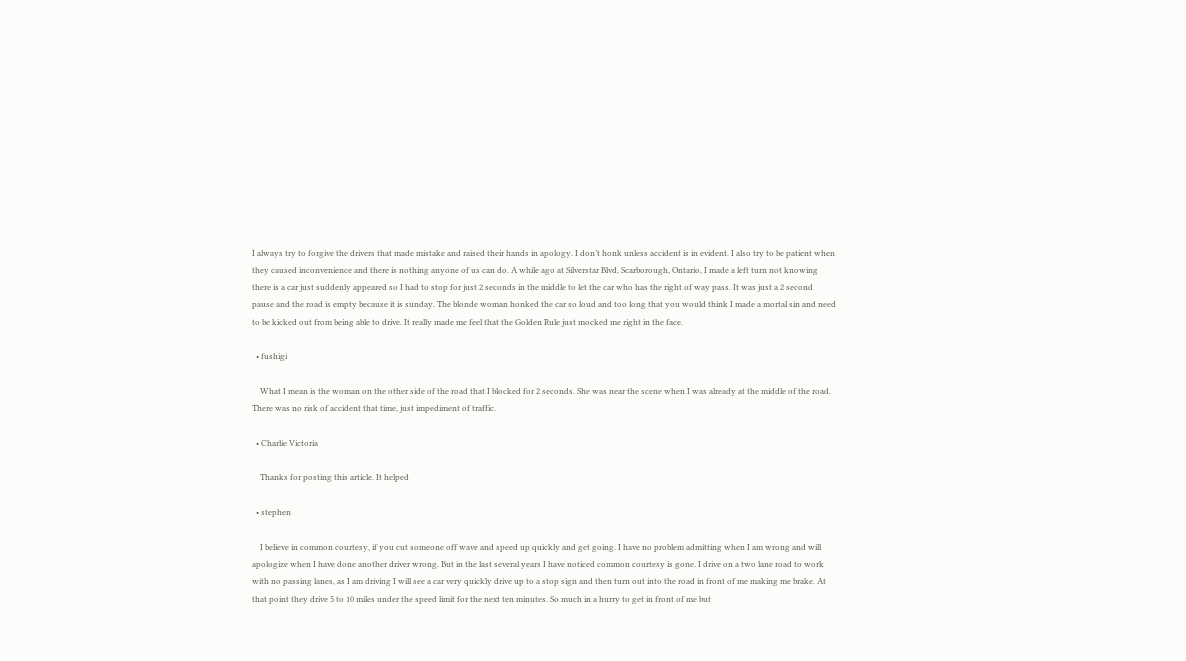I always try to forgive the drivers that made mistake and raised their hands in apology. I don’t honk unless accident is in evident. I also try to be patient when they caused inconvenience and there is nothing anyone of us can do. A while ago at Silverstar Blvd, Scarborough, Ontario, I made a left turn not knowing there is a car just suddenly appeared so I had to stop for just 2 seconds in the middle to let the car who has the right of way pass. It was just a 2 second pause and the road is empty because it is sunday. The blonde woman honked the car so loud and too long that you would think I made a mortal sin and need to be kicked out from being able to drive. It really made me feel that the Golden Rule just mocked me right in the face.

  • fushigi

    What I mean is the woman on the other side of the road that I blocked for 2 seconds. She was near the scene when I was already at the middle of the road. There was no risk of accident that time, just impediment of traffic.

  • Charlie Victoria

    Thanks for posting this article. It helped

  • stephen

    I believe in common courtesy, if you cut someone off wave and speed up quickly and get going. I have no problem admitting when I am wrong and will apologize when I have done another driver wrong. But in the last several years I have noticed common courtesy is gone. I drive on a two lane road to work with no passing lanes, as I am driving I will see a car very quickly drive up to a stop sign and then turn out into the road in front of me making me brake. At that point they drive 5 to 10 miles under the speed limit for the next ten minutes. So much in a hurry to get in front of me but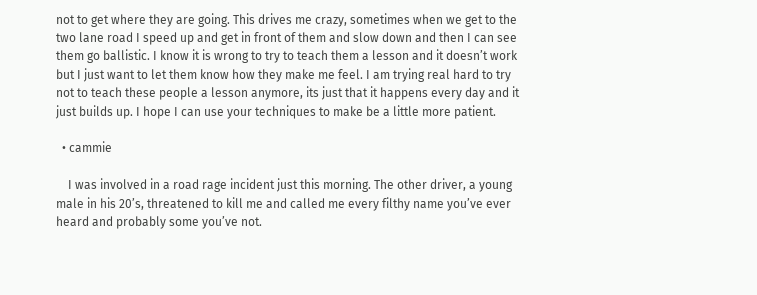not to get where they are going. This drives me crazy, sometimes when we get to the two lane road I speed up and get in front of them and slow down and then I can see them go ballistic. I know it is wrong to try to teach them a lesson and it doesn’t work but I just want to let them know how they make me feel. I am trying real hard to try not to teach these people a lesson anymore, its just that it happens every day and it just builds up. I hope I can use your techniques to make be a little more patient.

  • cammie

    I was involved in a road rage incident just this morning. The other driver, a young male in his 20’s, threatened to kill me and called me every filthy name you’ve ever heard and probably some you’ve not.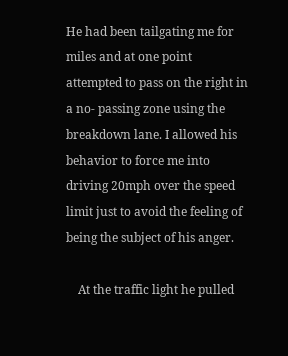He had been tailgating me for miles and at one point attempted to pass on the right in a no- passing zone using the breakdown lane. I allowed his behavior to force me into driving 20mph over the speed limit just to avoid the feeling of being the subject of his anger.

    At the traffic light he pulled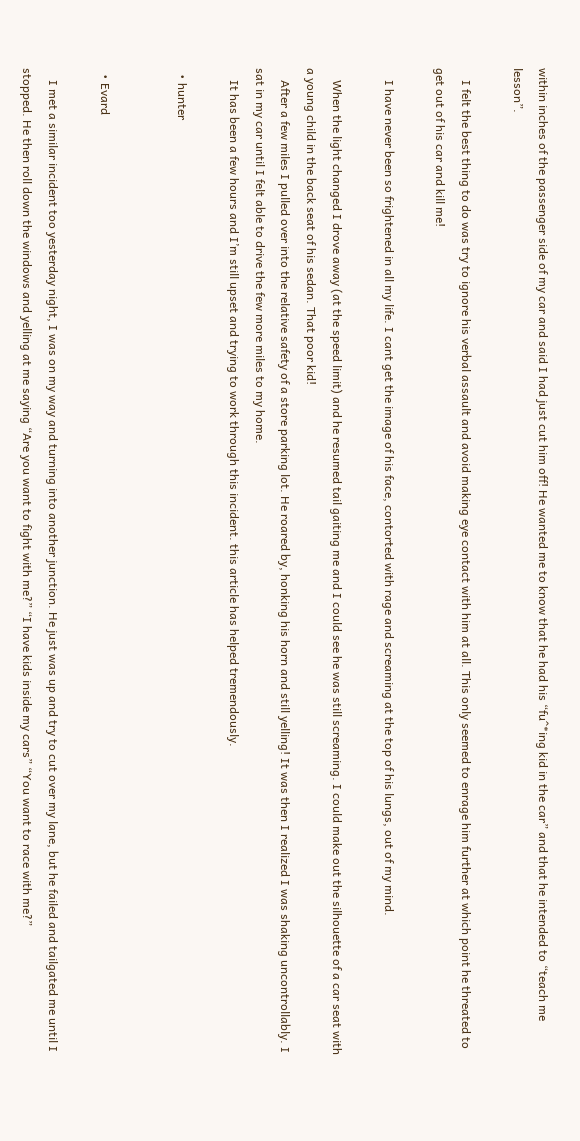within inches of the passenger side of my car and said I had just cut him off! He wanted me to know that he had his “fu^*ing kid in the car” and that he intended to “teach me lesson”.

    I felt the best thing to do was try to ignore his verbal assault and avoid making eye contact with him at all. This only seemed to enrage him further at which point he threated to get out of his car and kill me!

    I have never been so frightened in all my life. I cant get the image of his face, contorted with rage and screaming at the top of his lungs, out of my mind.

    When the light changed I drove away (at the speed limit) and he resumed tail gaiting me and I could see he was still screaming. I could make out the silhouette of a car seat with a young child in the back seat of his sedan. That poor kid!
    After a few miles I pulled over into the relative safety of a store parking lot. He roared by, honking his horn and still yelling! It was then I realized I was shaking uncontrollably. I sat in my car until I felt able to drive the few more miles to my home.
    It has been a few hours and I’m still upset and trying to work through this incident. this article has helped tremendously.

  • hunter


  • Evard

    I met a similar incident too yesterday night, I was on my way and turning into another junction. He just was up and try to cut over my lane, but he failed and tailgated me until I stopped. He then roll down the windows and yelling at me saying “Are you want to fight with me?” “I have kids inside my cars” “You want to race with me?”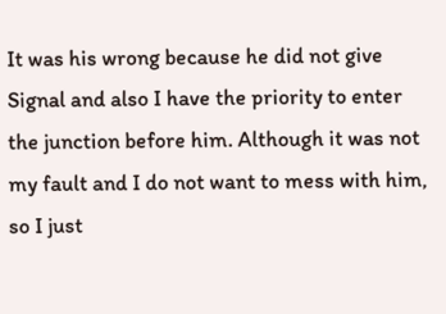It was his wrong because he did not give Signal and also I have the priority to enter the junction before him. Although it was not my fault and I do not want to mess with him, so I just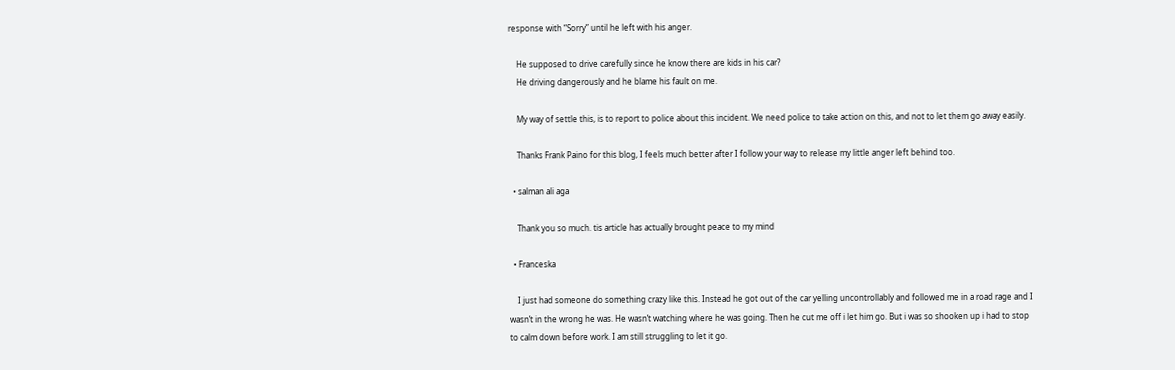response with “Sorry” until he left with his anger.

    He supposed to drive carefully since he know there are kids in his car?
    He driving dangerously and he blame his fault on me.

    My way of settle this, is to report to police about this incident. We need police to take action on this, and not to let them go away easily.

    Thanks Frank Paino for this blog, I feels much better after I follow your way to release my little anger left behind too.

  • salman ali aga

    Thank you so much. tis article has actually brought peace to my mind

  • Franceska

    I just had someone do something crazy like this. Instead he got out of the car yelling uncontrollably and followed me in a road rage and I wasn’t in the wrong he was. He wasn’t watching where he was going. Then he cut me off i let him go. But i was so shooken up i had to stop to calm down before work. I am still struggling to let it go.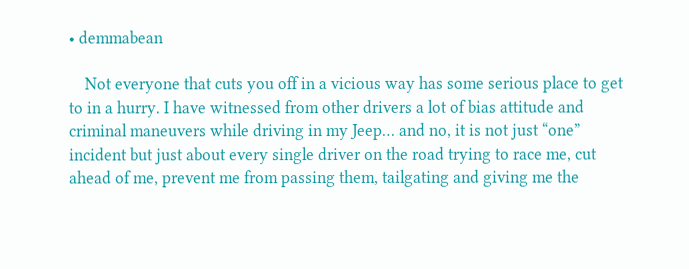• demmabean

    Not everyone that cuts you off in a vicious way has some serious place to get to in a hurry. I have witnessed from other drivers a lot of bias attitude and criminal maneuvers while driving in my Jeep… and no, it is not just “one” incident but just about every single driver on the road trying to race me, cut ahead of me, prevent me from passing them, tailgating and giving me the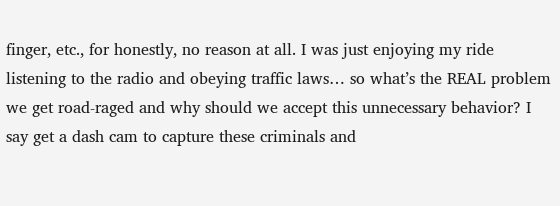finger, etc., for honestly, no reason at all. I was just enjoying my ride listening to the radio and obeying traffic laws… so what’s the REAL problem we get road-raged and why should we accept this unnecessary behavior? I say get a dash cam to capture these criminals and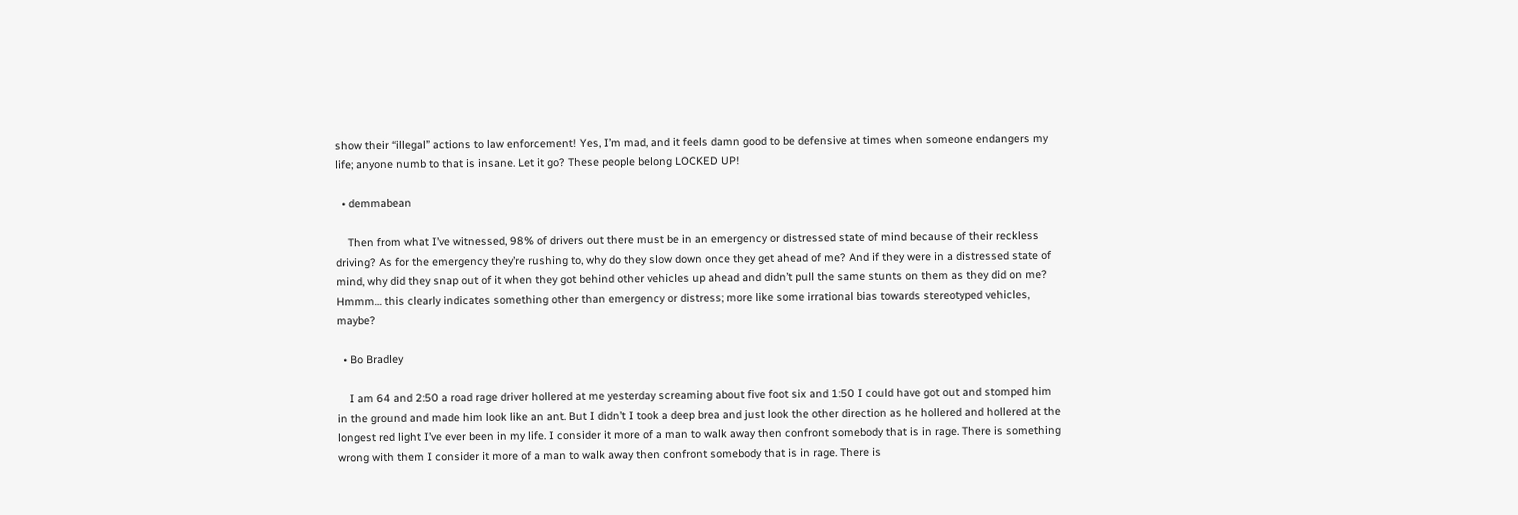show their “illegal” actions to law enforcement! Yes, I’m mad, and it feels damn good to be defensive at times when someone endangers my life; anyone numb to that is insane. Let it go? These people belong LOCKED UP!

  • demmabean

    Then from what I’ve witnessed, 98% of drivers out there must be in an emergency or distressed state of mind because of their reckless driving? As for the emergency they’re rushing to, why do they slow down once they get ahead of me? And if they were in a distressed state of mind, why did they snap out of it when they got behind other vehicles up ahead and didn’t pull the same stunts on them as they did on me? Hmmm… this clearly indicates something other than emergency or distress; more like some irrational bias towards stereotyped vehicles, maybe?

  • Bo Bradley

    I am 64 and 2:50 a road rage driver hollered at me yesterday screaming about five foot six and 1:50 I could have got out and stomped him in the ground and made him look like an ant. But I didn’t I took a deep brea and just look the other direction as he hollered and hollered at the longest red light I’ve ever been in my life. I consider it more of a man to walk away then confront somebody that is in rage. There is something wrong with them I consider it more of a man to walk away then confront somebody that is in rage. There is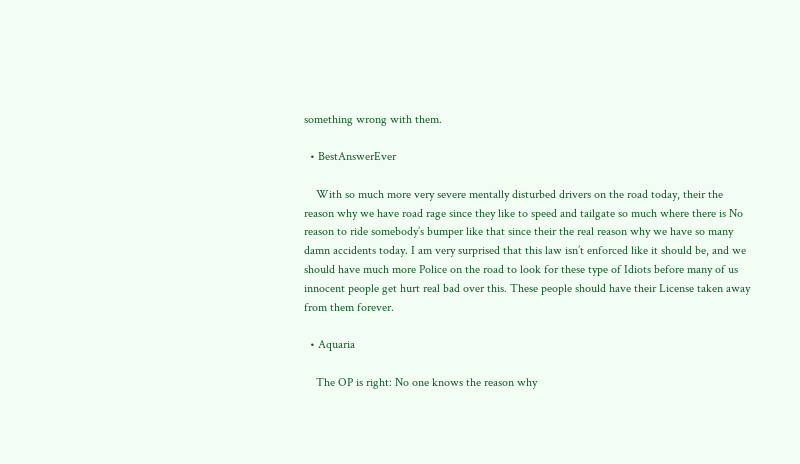something wrong with them.

  • BestAnswerEver

    With so much more very severe mentally disturbed drivers on the road today, their the reason why we have road rage since they like to speed and tailgate so much where there is No reason to ride somebody’s bumper like that since their the real reason why we have so many damn accidents today. I am very surprised that this law isn’t enforced like it should be, and we should have much more Police on the road to look for these type of Idiots before many of us innocent people get hurt real bad over this. These people should have their License taken away from them forever.

  • Aquaria

    The OP is right: No one knows the reason why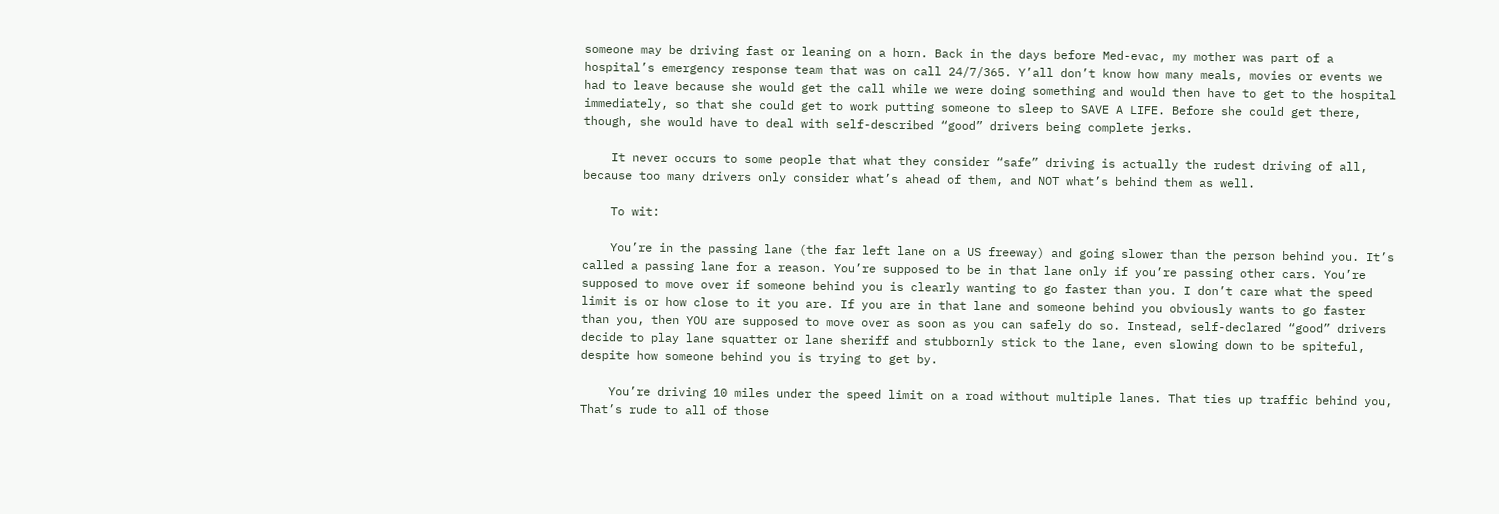someone may be driving fast or leaning on a horn. Back in the days before Med-evac, my mother was part of a hospital’s emergency response team that was on call 24/7/365. Y’all don’t know how many meals, movies or events we had to leave because she would get the call while we were doing something and would then have to get to the hospital immediately, so that she could get to work putting someone to sleep to SAVE A LIFE. Before she could get there, though, she would have to deal with self-described “good” drivers being complete jerks.

    It never occurs to some people that what they consider “safe” driving is actually the rudest driving of all, because too many drivers only consider what’s ahead of them, and NOT what’s behind them as well.

    To wit:

    You’re in the passing lane (the far left lane on a US freeway) and going slower than the person behind you. It’s called a passing lane for a reason. You’re supposed to be in that lane only if you’re passing other cars. You’re supposed to move over if someone behind you is clearly wanting to go faster than you. I don’t care what the speed limit is or how close to it you are. If you are in that lane and someone behind you obviously wants to go faster than you, then YOU are supposed to move over as soon as you can safely do so. Instead, self-declared “good” drivers decide to play lane squatter or lane sheriff and stubbornly stick to the lane, even slowing down to be spiteful, despite how someone behind you is trying to get by.

    You’re driving 10 miles under the speed limit on a road without multiple lanes. That ties up traffic behind you, That’s rude to all of those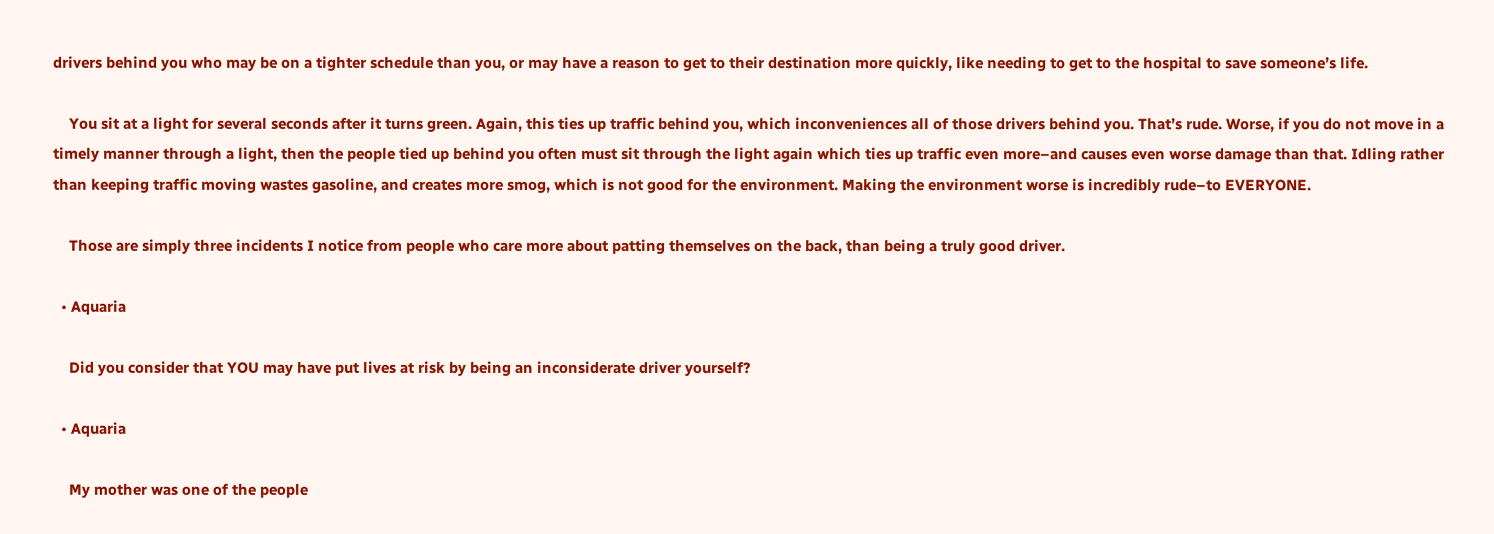drivers behind you who may be on a tighter schedule than you, or may have a reason to get to their destination more quickly, like needing to get to the hospital to save someone’s life.

    You sit at a light for several seconds after it turns green. Again, this ties up traffic behind you, which inconveniences all of those drivers behind you. That’s rude. Worse, if you do not move in a timely manner through a light, then the people tied up behind you often must sit through the light again which ties up traffic even more–and causes even worse damage than that. Idling rather than keeping traffic moving wastes gasoline, and creates more smog, which is not good for the environment. Making the environment worse is incredibly rude–to EVERYONE.

    Those are simply three incidents I notice from people who care more about patting themselves on the back, than being a truly good driver.

  • Aquaria

    Did you consider that YOU may have put lives at risk by being an inconsiderate driver yourself?

  • Aquaria

    My mother was one of the people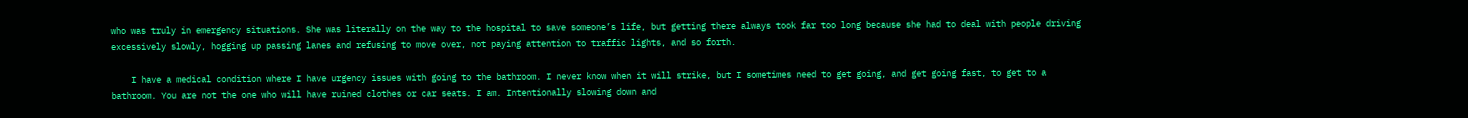who was truly in emergency situations. She was literally on the way to the hospital to save someone’s life, but getting there always took far too long because she had to deal with people driving excessively slowly, hogging up passing lanes and refusing to move over, not paying attention to traffic lights, and so forth.

    I have a medical condition where I have urgency issues with going to the bathroom. I never know when it will strike, but I sometimes need to get going, and get going fast, to get to a bathroom. You are not the one who will have ruined clothes or car seats. I am. Intentionally slowing down and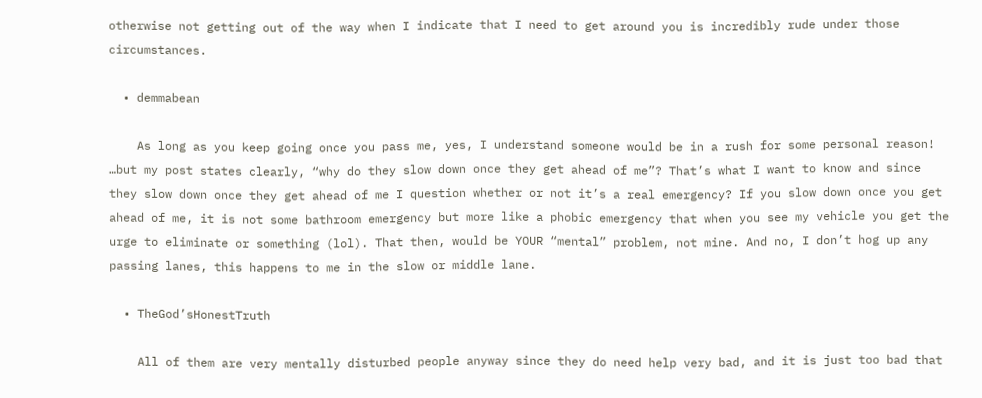otherwise not getting out of the way when I indicate that I need to get around you is incredibly rude under those circumstances.

  • demmabean

    As long as you keep going once you pass me, yes, I understand someone would be in a rush for some personal reason! …but my post states clearly, “why do they slow down once they get ahead of me”? That’s what I want to know and since they slow down once they get ahead of me I question whether or not it’s a real emergency? If you slow down once you get ahead of me, it is not some bathroom emergency but more like a phobic emergency that when you see my vehicle you get the urge to eliminate or something (lol). That then, would be YOUR “mental” problem, not mine. And no, I don’t hog up any passing lanes, this happens to me in the slow or middle lane.

  • TheGod’sHonestTruth

    All of them are very mentally disturbed people anyway since they do need help very bad, and it is just too bad that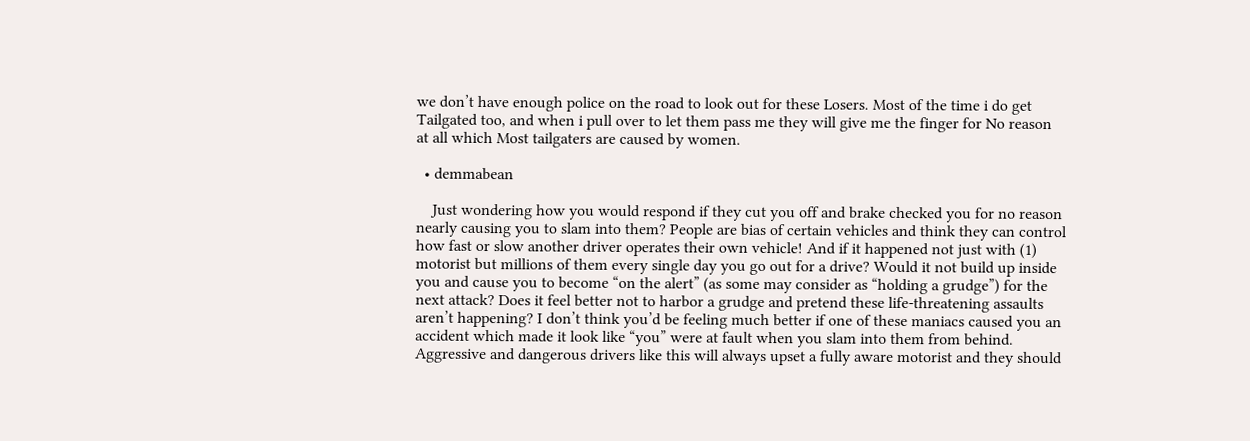we don’t have enough police on the road to look out for these Losers. Most of the time i do get Tailgated too, and when i pull over to let them pass me they will give me the finger for No reason at all which Most tailgaters are caused by women.

  • demmabean

    Just wondering how you would respond if they cut you off and brake checked you for no reason nearly causing you to slam into them? People are bias of certain vehicles and think they can control how fast or slow another driver operates their own vehicle! And if it happened not just with (1) motorist but millions of them every single day you go out for a drive? Would it not build up inside you and cause you to become “on the alert” (as some may consider as “holding a grudge”) for the next attack? Does it feel better not to harbor a grudge and pretend these life-threatening assaults aren’t happening? I don’t think you’d be feeling much better if one of these maniacs caused you an accident which made it look like “you” were at fault when you slam into them from behind. Aggressive and dangerous drivers like this will always upset a fully aware motorist and they should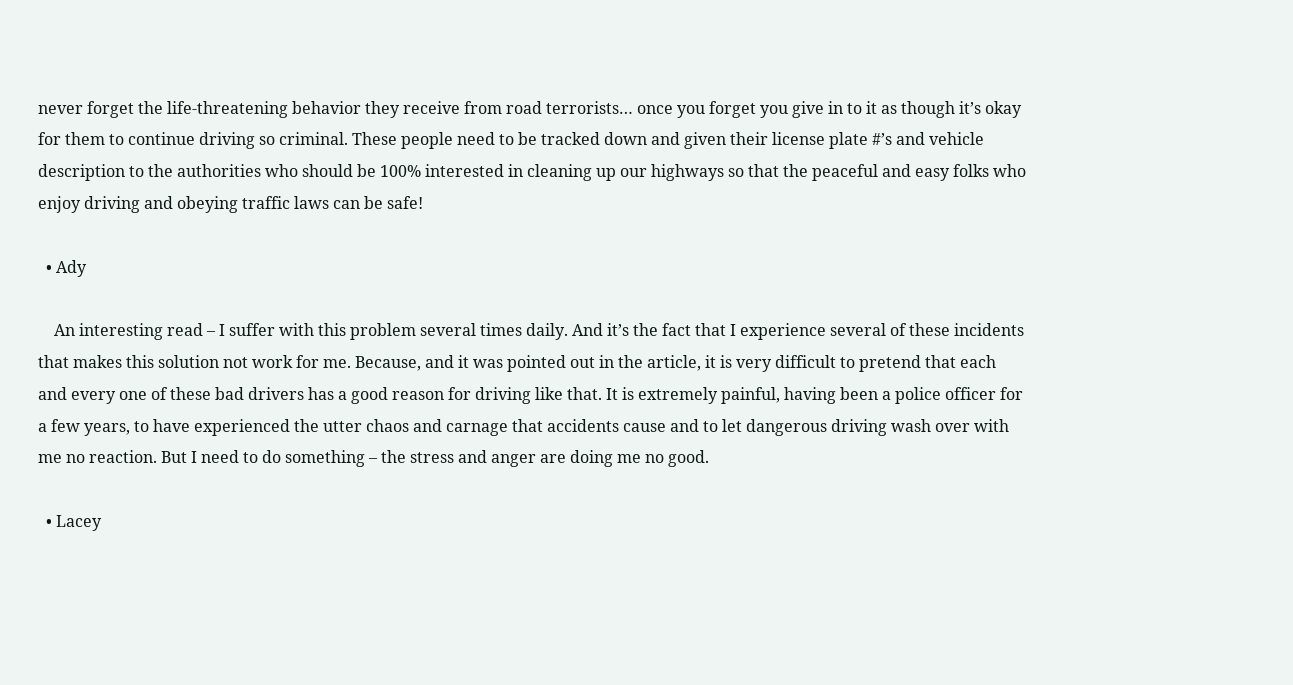never forget the life-threatening behavior they receive from road terrorists… once you forget you give in to it as though it’s okay for them to continue driving so criminal. These people need to be tracked down and given their license plate #’s and vehicle description to the authorities who should be 100% interested in cleaning up our highways so that the peaceful and easy folks who enjoy driving and obeying traffic laws can be safe!

  • Ady

    An interesting read – I suffer with this problem several times daily. And it’s the fact that I experience several of these incidents that makes this solution not work for me. Because, and it was pointed out in the article, it is very difficult to pretend that each and every one of these bad drivers has a good reason for driving like that. It is extremely painful, having been a police officer for a few years, to have experienced the utter chaos and carnage that accidents cause and to let dangerous driving wash over with me no reaction. But I need to do something – the stress and anger are doing me no good.

  • Lacey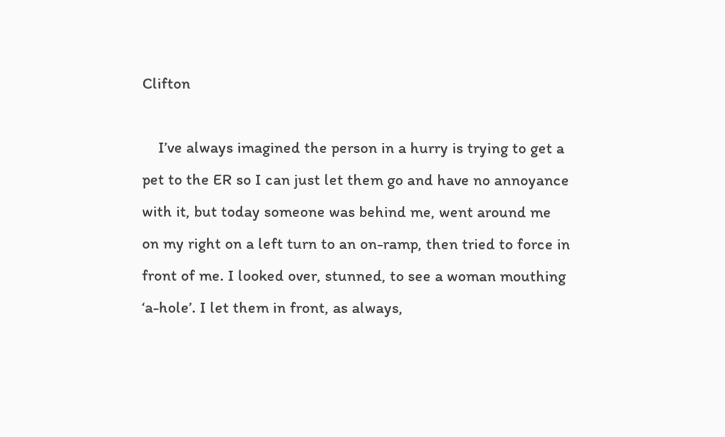Clifton

    I’ve always imagined the person in a hurry is trying to get a pet to the ER so I can just let them go and have no annoyance with it, but today someone was behind me, went around me on my right on a left turn to an on-ramp, then tried to force in front of me. I looked over, stunned, to see a woman mouthing ‘a-hole’. I let them in front, as always,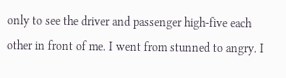only to see the driver and passenger high-five each other in front of me. I went from stunned to angry. I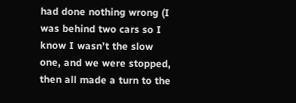had done nothing wrong (I was behind two cars so I know I wasn’t the slow one, and we were stopped, then all made a turn to the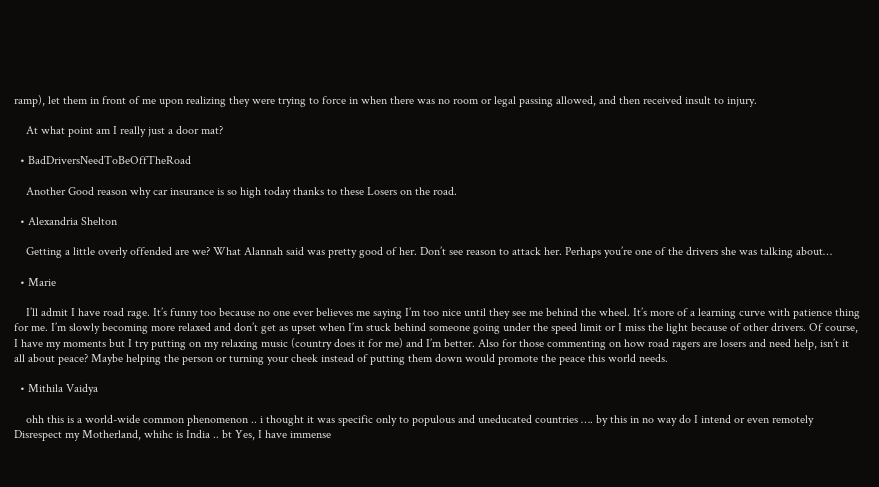ramp), let them in front of me upon realizing they were trying to force in when there was no room or legal passing allowed, and then received insult to injury.

    At what point am I really just a door mat?

  • BadDriversNeedToBeOffTheRoad

    Another Good reason why car insurance is so high today thanks to these Losers on the road.

  • Alexandria Shelton

    Getting a little overly offended are we? What Alannah said was pretty good of her. Don’t see reason to attack her. Perhaps you’re one of the drivers she was talking about…

  • Marie

    I’ll admit I have road rage. It’s funny too because no one ever believes me saying I’m too nice until they see me behind the wheel. It’s more of a learning curve with patience thing for me. I’m slowly becoming more relaxed and don’t get as upset when I’m stuck behind someone going under the speed limit or I miss the light because of other drivers. Of course, I have my moments but I try putting on my relaxing music (country does it for me) and I’m better. Also for those commenting on how road ragers are losers and need help, isn’t it all about peace? Maybe helping the person or turning your cheek instead of putting them down would promote the peace this world needs.

  • Mithila Vaidya

    ohh this is a world-wide common phenomenon .. i thought it was specific only to populous and uneducated countries …. by this in no way do I intend or even remotely Disrespect my Motherland, whihc is India .. bt Yes, I have immense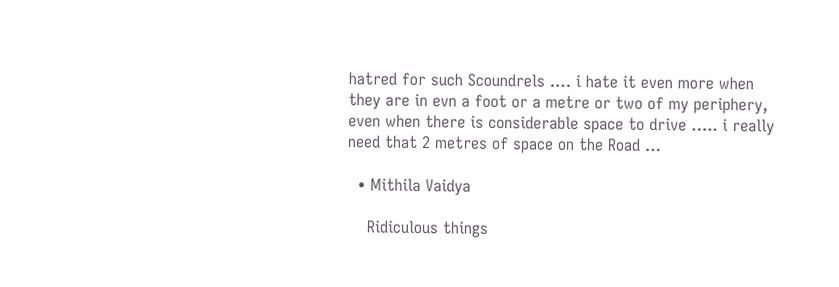hatred for such Scoundrels …. i hate it even more when they are in evn a foot or a metre or two of my periphery, even when there is considerable space to drive ….. i really need that 2 metres of space on the Road …

  • Mithila Vaidya

    Ridiculous things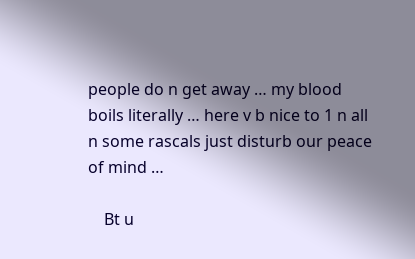people do n get away … my blood boils literally … here v b nice to 1 n all n some rascals just disturb our peace of mind …

    Bt u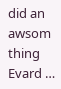did an awsom thing Evard …